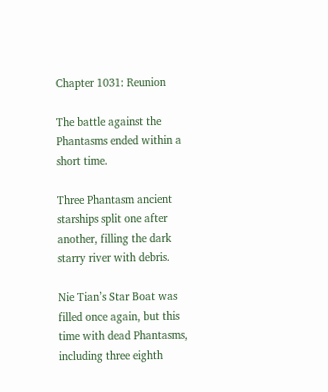Chapter 1031: Reunion

The battle against the Phantasms ended within a short time.

Three Phantasm ancient starships split one after another, filling the dark starry river with debris.

Nie Tian’s Star Boat was filled once again, but this time with dead Phantasms, including three eighth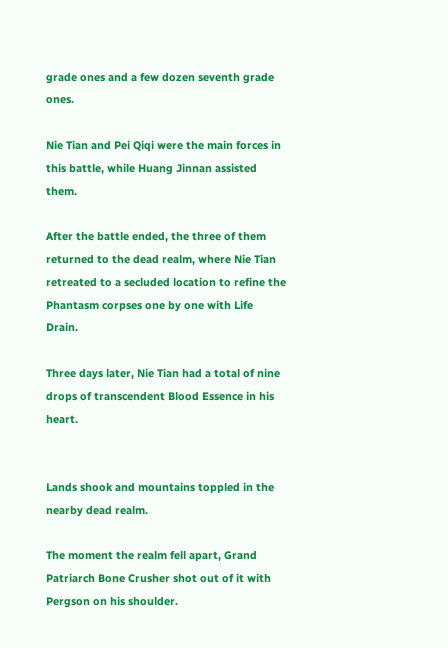grade ones and a few dozen seventh grade ones.

Nie Tian and Pei Qiqi were the main forces in this battle, while Huang Jinnan assisted them.

After the battle ended, the three of them returned to the dead realm, where Nie Tian retreated to a secluded location to refine the Phantasm corpses one by one with Life Drain.

Three days later, Nie Tian had a total of nine drops of transcendent Blood Essence in his heart.


Lands shook and mountains toppled in the nearby dead realm.

The moment the realm fell apart, Grand Patriarch Bone Crusher shot out of it with Pergson on his shoulder.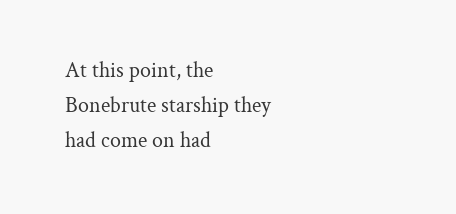At this point, the Bonebrute starship they had come on had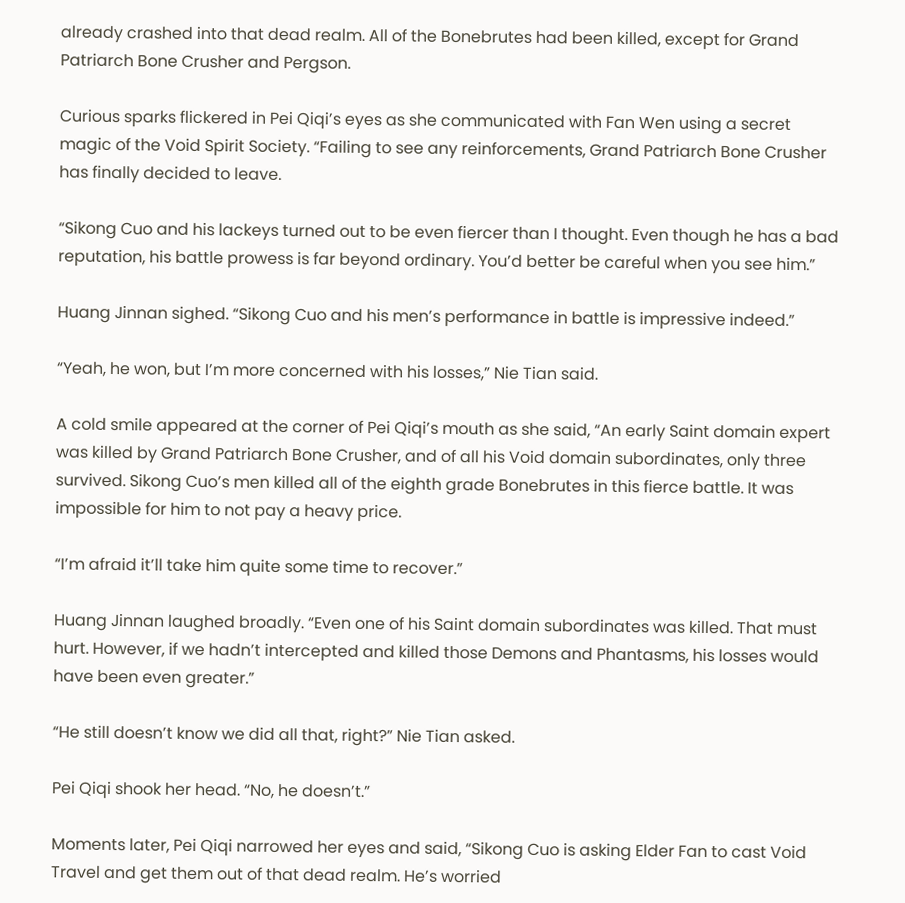already crashed into that dead realm. All of the Bonebrutes had been killed, except for Grand Patriarch Bone Crusher and Pergson.

Curious sparks flickered in Pei Qiqi’s eyes as she communicated with Fan Wen using a secret magic of the Void Spirit Society. “Failing to see any reinforcements, Grand Patriarch Bone Crusher has finally decided to leave.

“Sikong Cuo and his lackeys turned out to be even fiercer than I thought. Even though he has a bad reputation, his battle prowess is far beyond ordinary. You’d better be careful when you see him.”

Huang Jinnan sighed. “Sikong Cuo and his men’s performance in battle is impressive indeed.”

“Yeah, he won, but I’m more concerned with his losses,” Nie Tian said.

A cold smile appeared at the corner of Pei Qiqi’s mouth as she said, “An early Saint domain expert was killed by Grand Patriarch Bone Crusher, and of all his Void domain subordinates, only three survived. Sikong Cuo’s men killed all of the eighth grade Bonebrutes in this fierce battle. It was impossible for him to not pay a heavy price.

“I’m afraid it’ll take him quite some time to recover.”

Huang Jinnan laughed broadly. “Even one of his Saint domain subordinates was killed. That must hurt. However, if we hadn’t intercepted and killed those Demons and Phantasms, his losses would have been even greater.”

“He still doesn’t know we did all that, right?” Nie Tian asked.

Pei Qiqi shook her head. “No, he doesn’t.”

Moments later, Pei Qiqi narrowed her eyes and said, “Sikong Cuo is asking Elder Fan to cast Void Travel and get them out of that dead realm. He’s worried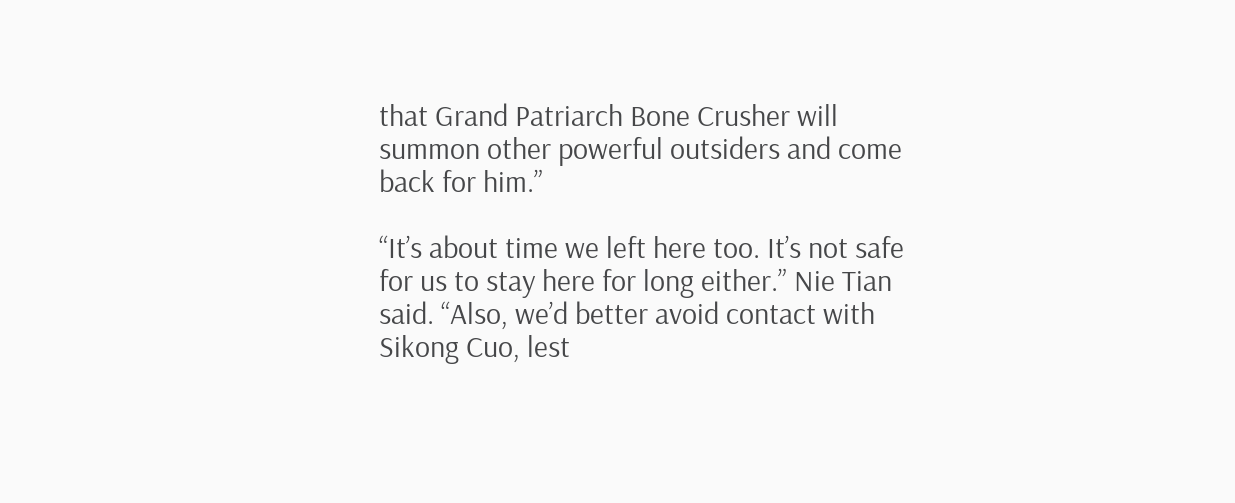that Grand Patriarch Bone Crusher will summon other powerful outsiders and come back for him.”

“It’s about time we left here too. It’s not safe for us to stay here for long either.” Nie Tian said. “Also, we’d better avoid contact with Sikong Cuo, lest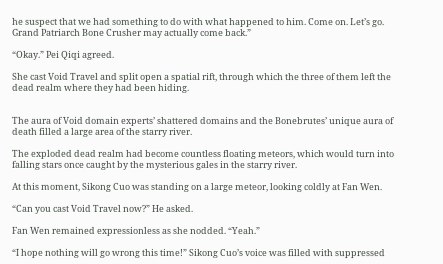he suspect that we had something to do with what happened to him. Come on. Let’s go. Grand Patriarch Bone Crusher may actually come back.”

“Okay.” Pei Qiqi agreed.

She cast Void Travel and split open a spatial rift, through which the three of them left the dead realm where they had been hiding.


The aura of Void domain experts’ shattered domains and the Bonebrutes’ unique aura of death filled a large area of the starry river.

The exploded dead realm had become countless floating meteors, which would turn into falling stars once caught by the mysterious gales in the starry river.

At this moment, Sikong Cuo was standing on a large meteor, looking coldly at Fan Wen.

“Can you cast Void Travel now?” He asked.

Fan Wen remained expressionless as she nodded. “Yeah.”

“I hope nothing will go wrong this time!” Sikong Cuo’s voice was filled with suppressed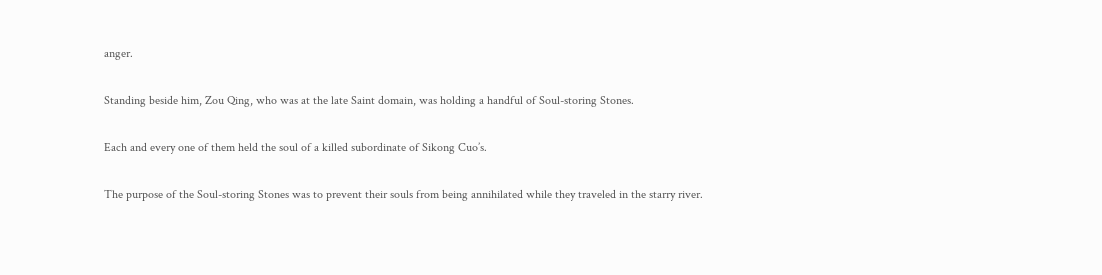anger.

Standing beside him, Zou Qing, who was at the late Saint domain, was holding a handful of Soul-storing Stones.

Each and every one of them held the soul of a killed subordinate of Sikong Cuo’s.

The purpose of the Soul-storing Stones was to prevent their souls from being annihilated while they traveled in the starry river.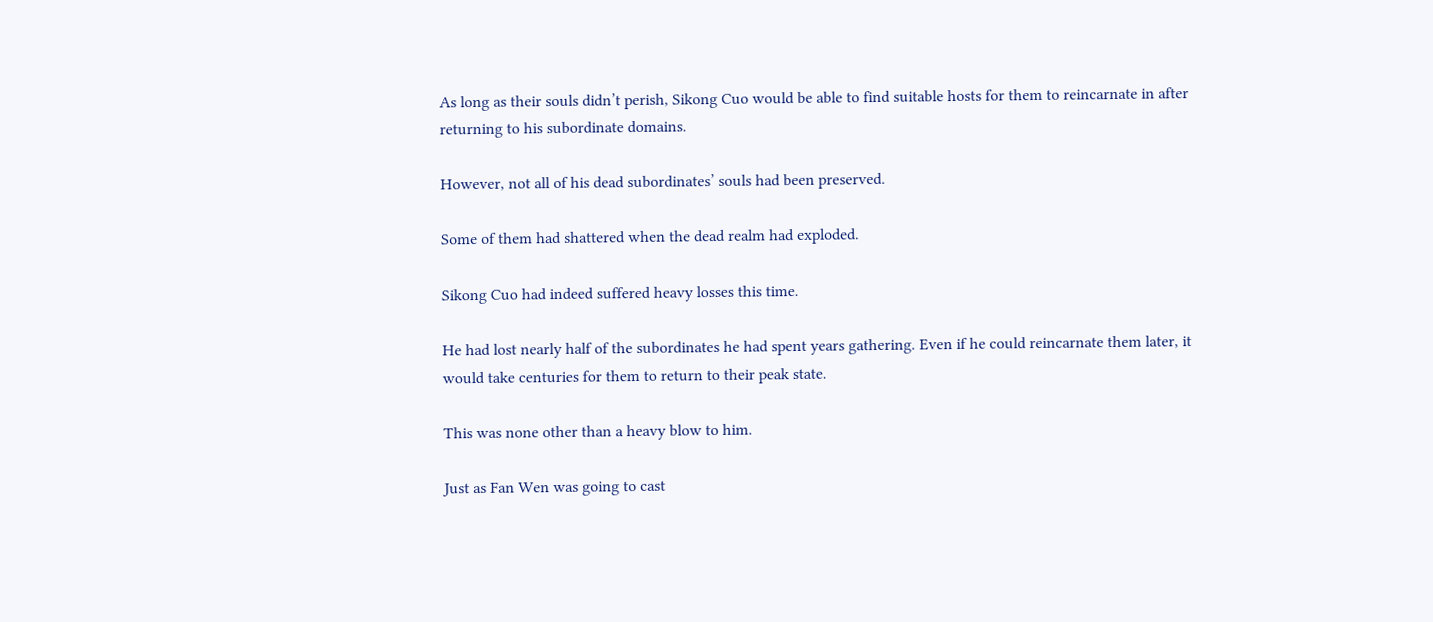As long as their souls didn’t perish, Sikong Cuo would be able to find suitable hosts for them to reincarnate in after returning to his subordinate domains.

However, not all of his dead subordinates’ souls had been preserved.

Some of them had shattered when the dead realm had exploded.

Sikong Cuo had indeed suffered heavy losses this time.

He had lost nearly half of the subordinates he had spent years gathering. Even if he could reincarnate them later, it would take centuries for them to return to their peak state.

This was none other than a heavy blow to him.

Just as Fan Wen was going to cast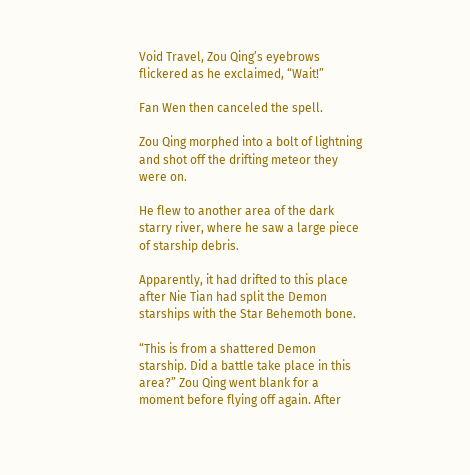Void Travel, Zou Qing’s eyebrows flickered as he exclaimed, “Wait!”

Fan Wen then canceled the spell.

Zou Qing morphed into a bolt of lightning and shot off the drifting meteor they were on.

He flew to another area of the dark starry river, where he saw a large piece of starship debris.

Apparently, it had drifted to this place after Nie Tian had split the Demon starships with the Star Behemoth bone.

“This is from a shattered Demon starship. Did a battle take place in this area?” Zou Qing went blank for a moment before flying off again. After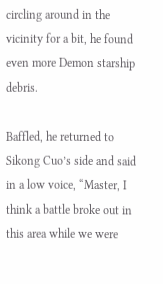circling around in the vicinity for a bit, he found even more Demon starship debris.

Baffled, he returned to Sikong Cuo’s side and said in a low voice, “Master, I think a battle broke out in this area while we were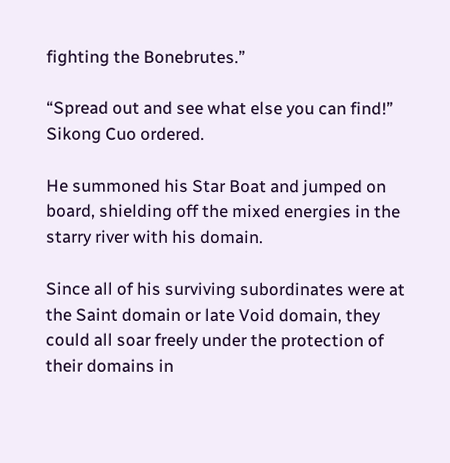fighting the Bonebrutes.”

“Spread out and see what else you can find!” Sikong Cuo ordered.

He summoned his Star Boat and jumped on board, shielding off the mixed energies in the starry river with his domain.

Since all of his surviving subordinates were at the Saint domain or late Void domain, they could all soar freely under the protection of their domains in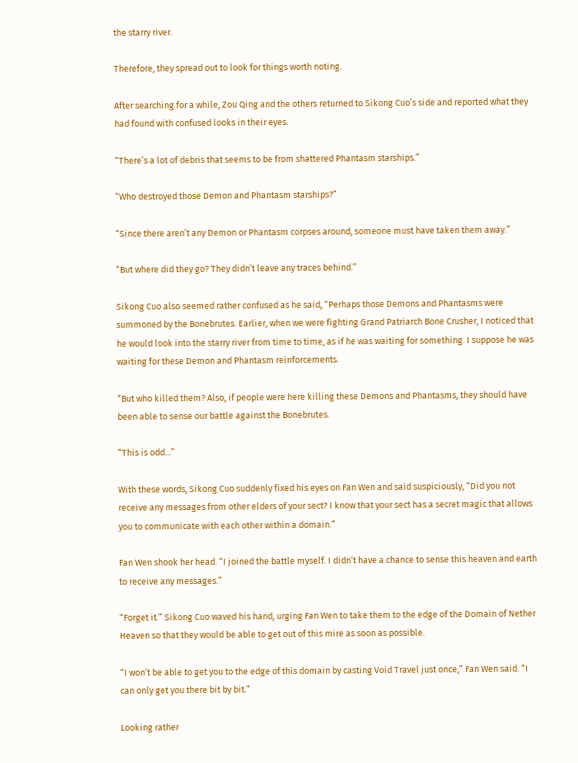the starry river.

Therefore, they spread out to look for things worth noting.

After searching for a while, Zou Qing and the others returned to Sikong Cuo’s side and reported what they had found with confused looks in their eyes.

“There’s a lot of debris that seems to be from shattered Phantasm starships.”

“Who destroyed those Demon and Phantasm starships?”

“Since there aren’t any Demon or Phantasm corpses around, someone must have taken them away.”

“But where did they go? They didn’t leave any traces behind.”

Sikong Cuo also seemed rather confused as he said, “Perhaps those Demons and Phantasms were summoned by the Bonebrutes. Earlier, when we were fighting Grand Patriarch Bone Crusher, I noticed that he would look into the starry river from time to time, as if he was waiting for something. I suppose he was waiting for these Demon and Phantasm reinforcements.

“But who killed them? Also, if people were here killing these Demons and Phantasms, they should have been able to sense our battle against the Bonebrutes.

“This is odd...”

With these words, Sikong Cuo suddenly fixed his eyes on Fan Wen and said suspiciously, “Did you not receive any messages from other elders of your sect? I know that your sect has a secret magic that allows you to communicate with each other within a domain.”

Fan Wen shook her head. “I joined the battle myself. I didn’t have a chance to sense this heaven and earth to receive any messages.”

“Forget it.” Sikong Cuo waved his hand, urging Fan Wen to take them to the edge of the Domain of Nether Heaven so that they would be able to get out of this mire as soon as possible.

“I won’t be able to get you to the edge of this domain by casting Void Travel just once,” Fan Wen said. “I can only get you there bit by bit.”

Looking rather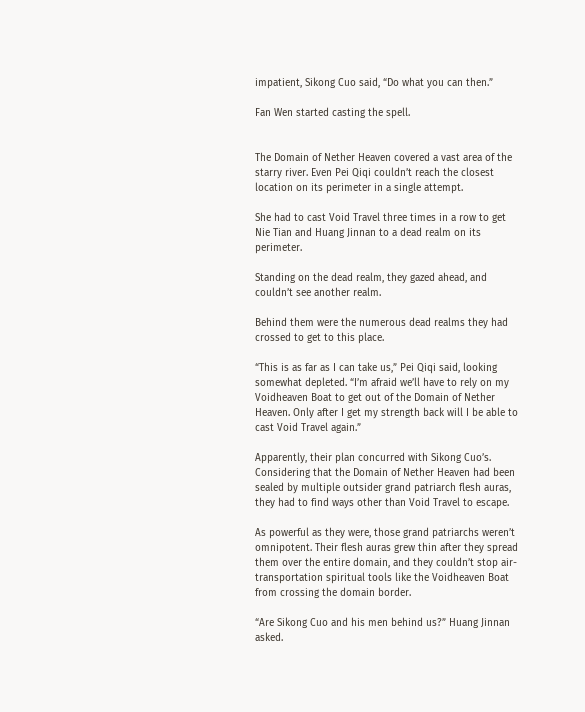impatient, Sikong Cuo said, “Do what you can then.”

Fan Wen started casting the spell.


The Domain of Nether Heaven covered a vast area of the starry river. Even Pei Qiqi couldn’t reach the closest location on its perimeter in a single attempt.

She had to cast Void Travel three times in a row to get Nie Tian and Huang Jinnan to a dead realm on its perimeter.

Standing on the dead realm, they gazed ahead, and couldn’t see another realm.

Behind them were the numerous dead realms they had crossed to get to this place.

“This is as far as I can take us,” Pei Qiqi said, looking somewhat depleted. “I’m afraid we’ll have to rely on my Voidheaven Boat to get out of the Domain of Nether Heaven. Only after I get my strength back will I be able to cast Void Travel again.”

Apparently, their plan concurred with Sikong Cuo’s. Considering that the Domain of Nether Heaven had been sealed by multiple outsider grand patriarch flesh auras, they had to find ways other than Void Travel to escape.

As powerful as they were, those grand patriarchs weren’t omnipotent. Their flesh auras grew thin after they spread them over the entire domain, and they couldn’t stop air-transportation spiritual tools like the Voidheaven Boat from crossing the domain border.

“Are Sikong Cuo and his men behind us?” Huang Jinnan asked.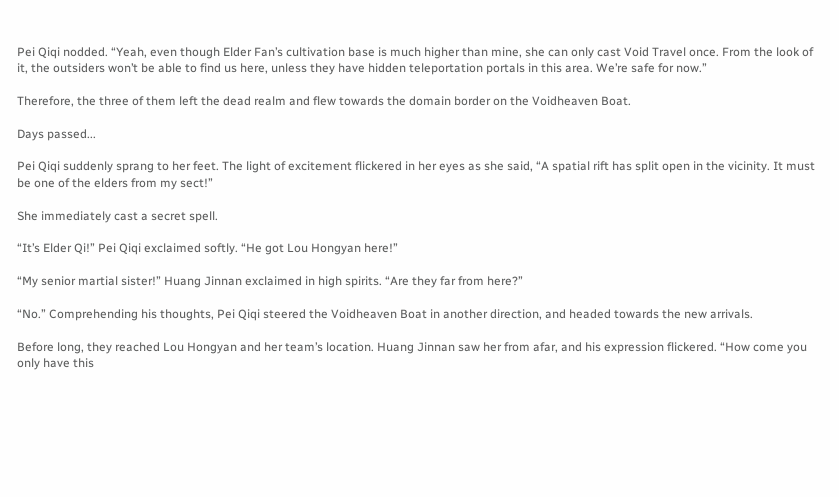Pei Qiqi nodded. “Yeah, even though Elder Fan’s cultivation base is much higher than mine, she can only cast Void Travel once. From the look of it, the outsiders won’t be able to find us here, unless they have hidden teleportation portals in this area. We’re safe for now.”

Therefore, the three of them left the dead realm and flew towards the domain border on the Voidheaven Boat.

Days passed...

Pei Qiqi suddenly sprang to her feet. The light of excitement flickered in her eyes as she said, “A spatial rift has split open in the vicinity. It must be one of the elders from my sect!”

She immediately cast a secret spell.

“It’s Elder Qi!” Pei Qiqi exclaimed softly. “He got Lou Hongyan here!”

“My senior martial sister!” Huang Jinnan exclaimed in high spirits. “Are they far from here?”

“No.” Comprehending his thoughts, Pei Qiqi steered the Voidheaven Boat in another direction, and headed towards the new arrivals.

Before long, they reached Lou Hongyan and her team’s location. Huang Jinnan saw her from afar, and his expression flickered. “How come you only have this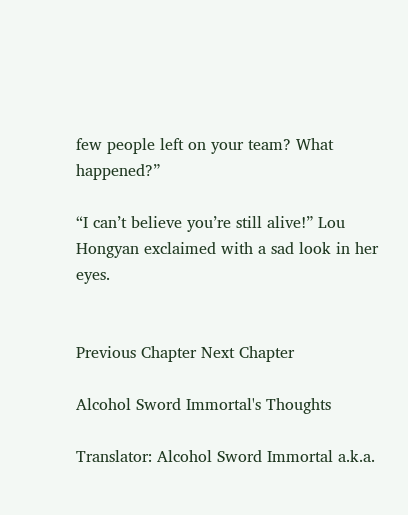few people left on your team? What happened?”

“I can’t believe you’re still alive!” Lou Hongyan exclaimed with a sad look in her eyes.


Previous Chapter Next Chapter

Alcohol Sword Immortal's Thoughts

Translator: Alcohol Sword Immortal a.k.a.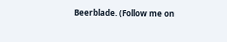Beerblade. (Follow me on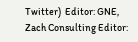Twitter)  Editor: GNE, Zach Consulting Editor: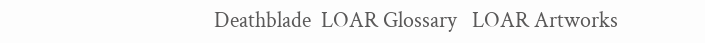Deathblade  LOAR Glossary   LOAR Artworks